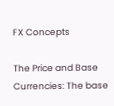FX Concepts

The Price and Base Currencies: The base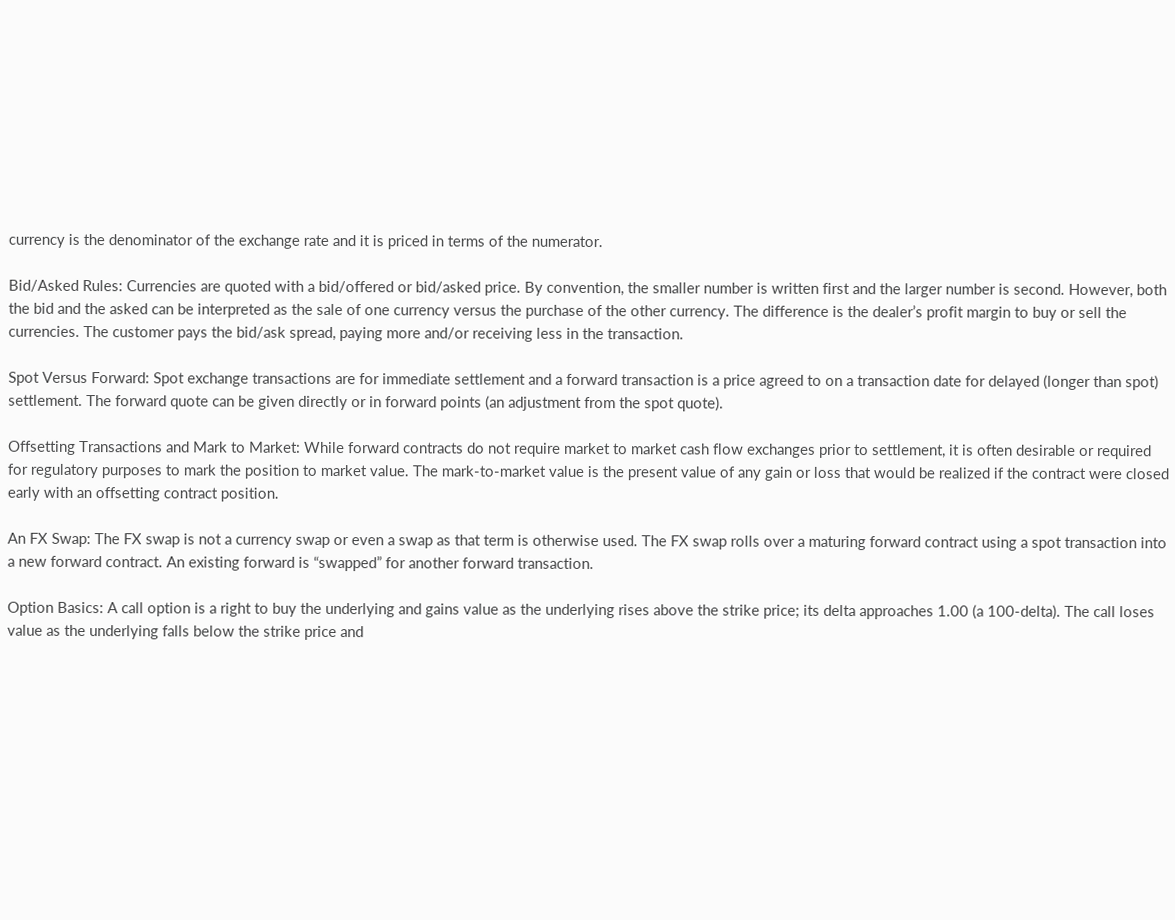currency is the denominator of the exchange rate and it is priced in terms of the numerator.

Bid/Asked Rules: Currencies are quoted with a bid/offered or bid/asked price. By convention, the smaller number is written first and the larger number is second. However, both the bid and the asked can be interpreted as the sale of one currency versus the purchase of the other currency. The difference is the dealer’s profit margin to buy or sell the currencies. The customer pays the bid/ask spread, paying more and/or receiving less in the transaction.

Spot Versus Forward: Spot exchange transactions are for immediate settlement and a forward transaction is a price agreed to on a transaction date for delayed (longer than spot) settlement. The forward quote can be given directly or in forward points (an adjustment from the spot quote).

Offsetting Transactions and Mark to Market: While forward contracts do not require market to market cash flow exchanges prior to settlement, it is often desirable or required for regulatory purposes to mark the position to market value. The mark-to-market value is the present value of any gain or loss that would be realized if the contract were closed early with an offsetting contract position.

An FX Swap: The FX swap is not a currency swap or even a swap as that term is otherwise used. The FX swap rolls over a maturing forward contract using a spot transaction into a new forward contract. An existing forward is “swapped” for another forward transaction.

Option Basics: A call option is a right to buy the underlying and gains value as the underlying rises above the strike price; its delta approaches 1.00 (a 100-delta). The call loses value as the underlying falls below the strike price and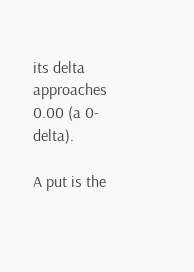its delta approaches 0.00 (a 0-delta).

A put is the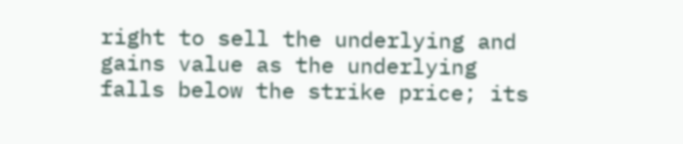right to sell the underlying and gains value as the underlying falls below the strike price; its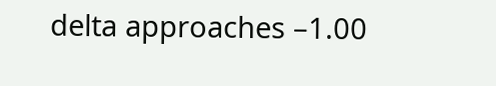delta approaches –1.00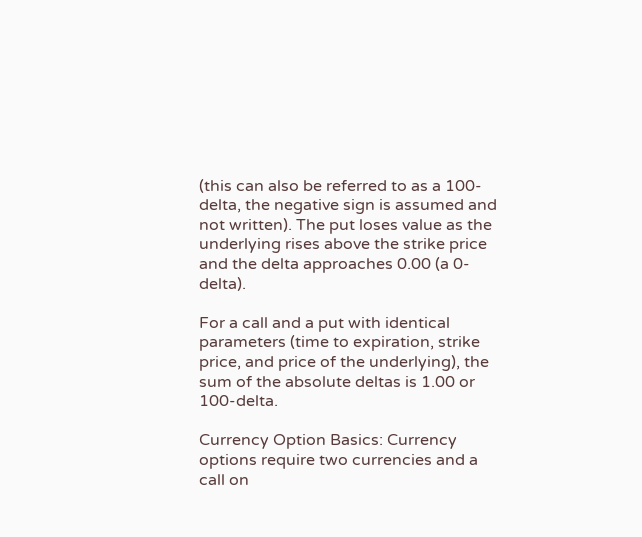(this can also be referred to as a 100-delta, the negative sign is assumed and not written). The put loses value as the underlying rises above the strike price and the delta approaches 0.00 (a 0-delta).

For a call and a put with identical parameters (time to expiration, strike price, and price of the underlying), the sum of the absolute deltas is 1.00 or 100-delta.

Currency Option Basics: Currency options require two currencies and a call on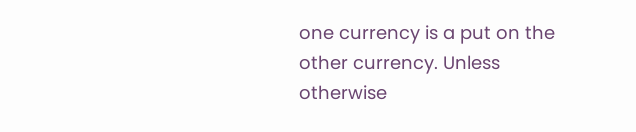one currency is a put on the other currency. Unless otherwise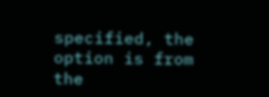specified, the option is from the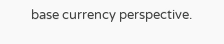base currency perspective.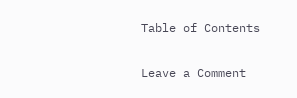Table of Contents

Leave a Comment